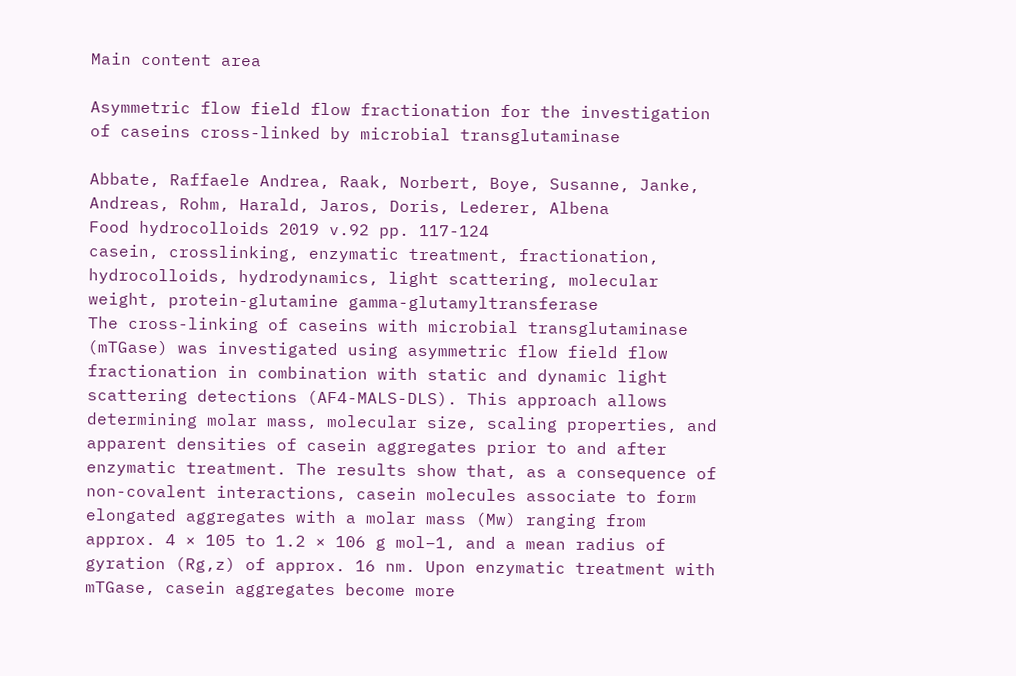Main content area

Asymmetric flow field flow fractionation for the investigation of caseins cross-linked by microbial transglutaminase

Abbate, Raffaele Andrea, Raak, Norbert, Boye, Susanne, Janke, Andreas, Rohm, Harald, Jaros, Doris, Lederer, Albena
Food hydrocolloids 2019 v.92 pp. 117-124
casein, crosslinking, enzymatic treatment, fractionation, hydrocolloids, hydrodynamics, light scattering, molecular weight, protein-glutamine gamma-glutamyltransferase
The cross-linking of caseins with microbial transglutaminase (mTGase) was investigated using asymmetric flow field flow fractionation in combination with static and dynamic light scattering detections (AF4-MALS-DLS). This approach allows determining molar mass, molecular size, scaling properties, and apparent densities of casein aggregates prior to and after enzymatic treatment. The results show that, as a consequence of non-covalent interactions, casein molecules associate to form elongated aggregates with a molar mass (Mw) ranging from approx. 4 × 105 to 1.2 × 106 g mol−1, and a mean radius of gyration (Rg,z) of approx. 16 nm. Upon enzymatic treatment with mTGase, casein aggregates become more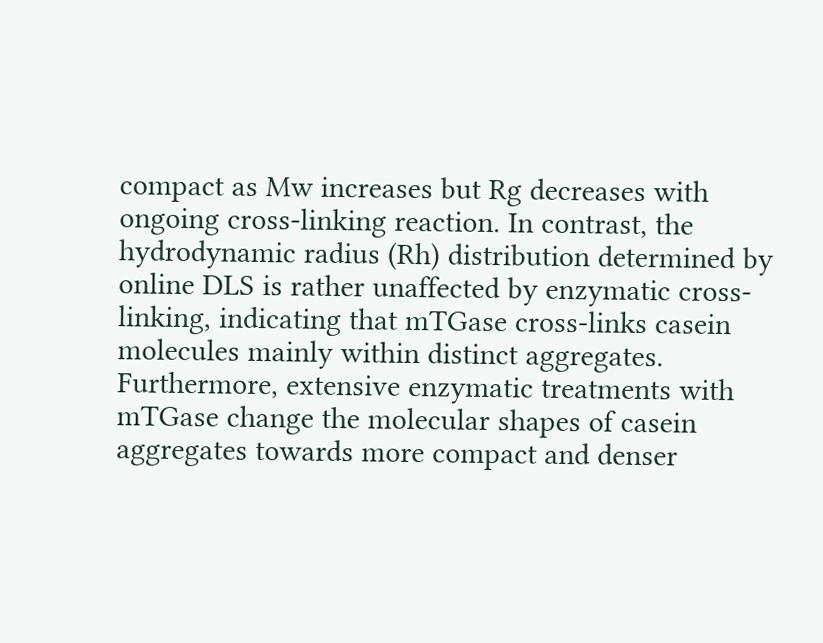compact as Mw increases but Rg decreases with ongoing cross-linking reaction. In contrast, the hydrodynamic radius (Rh) distribution determined by online DLS is rather unaffected by enzymatic cross-linking, indicating that mTGase cross-links casein molecules mainly within distinct aggregates. Furthermore, extensive enzymatic treatments with mTGase change the molecular shapes of casein aggregates towards more compact and denser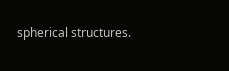spherical structures.